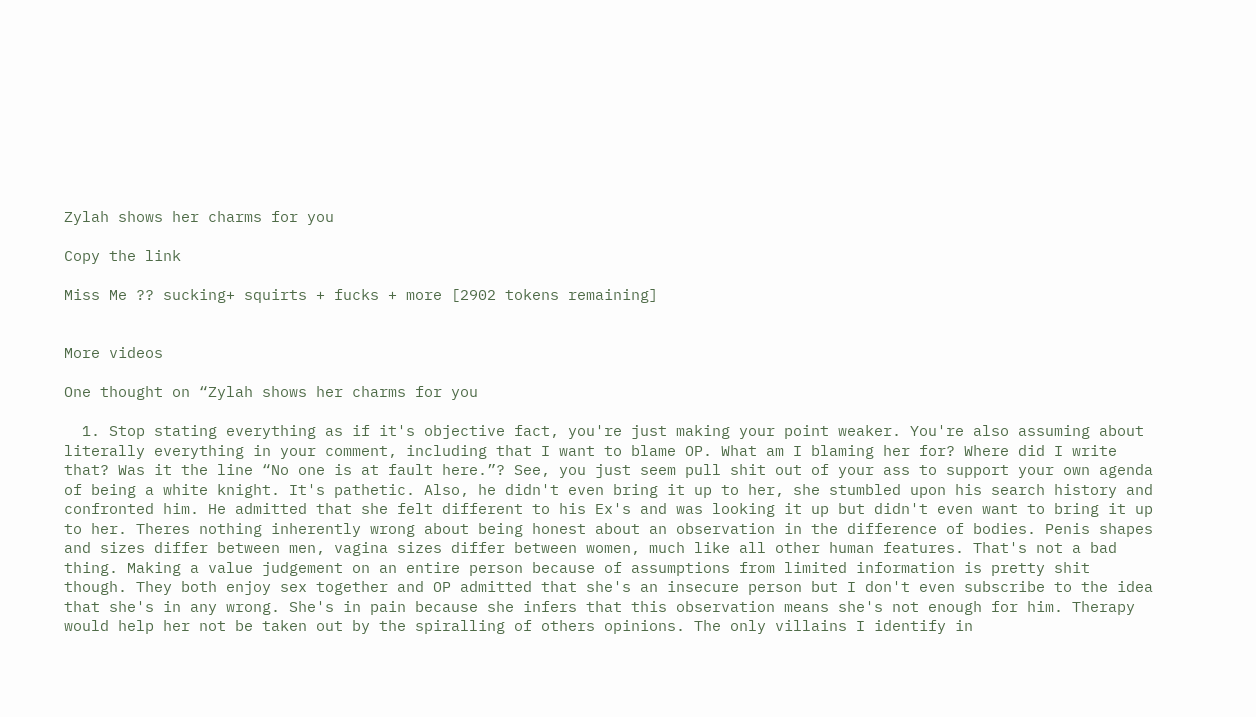Zylah shows her charms for you

Copy the link

Miss Me ?? sucking+ squirts + fucks + more [2902 tokens remaining]


More videos

One thought on “Zylah shows her charms for you

  1. Stop stating everything as if it's objective fact, you're just making your point weaker. You're also assuming about literally everything in your comment, including that I want to blame OP. What am I blaming her for? Where did I write that? Was it the line “No one is at fault here.”? See, you just seem pull shit out of your ass to support your own agenda of being a white knight. It's pathetic. Also, he didn't even bring it up to her, she stumbled upon his search history and confronted him. He admitted that she felt different to his Ex's and was looking it up but didn't even want to bring it up to her. Theres nothing inherently wrong about being honest about an observation in the difference of bodies. Penis shapes and sizes differ between men, vagina sizes differ between women, much like all other human features. That's not a bad thing. Making a value judgement on an entire person because of assumptions from limited information is pretty shit though. They both enjoy sex together and OP admitted that she's an insecure person but I don't even subscribe to the idea that she's in any wrong. She's in pain because she infers that this observation means she's not enough for him. Therapy would help her not be taken out by the spiralling of others opinions. The only villains I identify in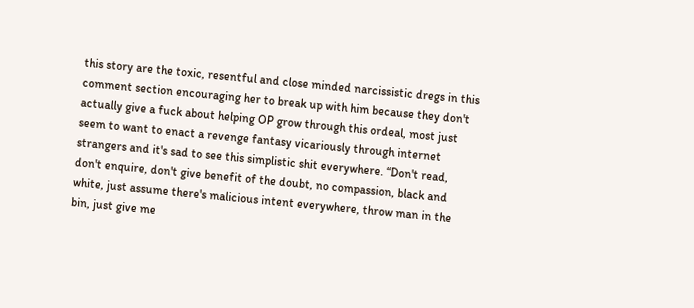this story are the toxic, resentful and close minded narcissistic dregs in this comment section encouraging her to break up with him because they don't actually give a fuck about helping OP grow through this ordeal, most just seem to want to enact a revenge fantasy vicariously through internet strangers and it's sad to see this simplistic shit everywhere. “Don't read, don't enquire, don't give benefit of the doubt, no compassion, black and white, just assume there's malicious intent everywhere, throw man in the bin, just give me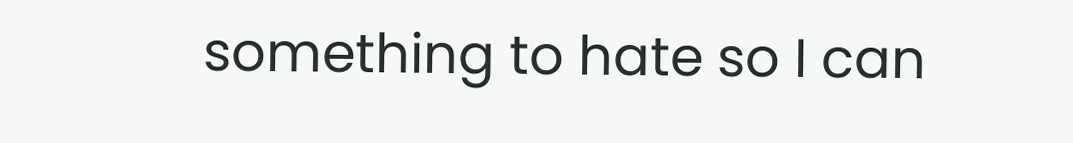something to hate so I can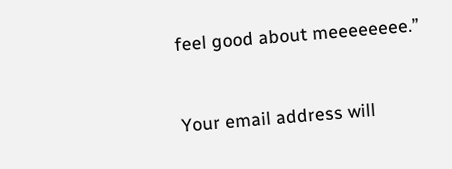feel good about meeeeeeee.”


Your email address will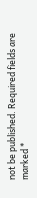not be published. Required fields are marked *